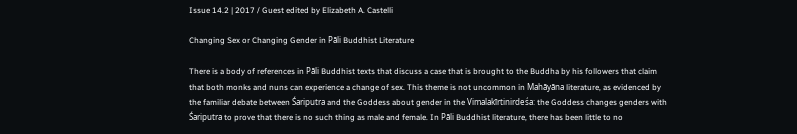Issue 14.2 | 2017 / Guest edited by Elizabeth A. Castelli

Changing Sex or Changing Gender in Pāli Buddhist Literature

There is a body of references in Pāli Buddhist texts that discuss a case that is brought to the Buddha by his followers that claim that both monks and nuns can experience a change of sex. This theme is not uncommon in Mahāyāna literature, as evidenced by the familiar debate between Śariputra and the Goddess about gender in the Vimalakīrtinirdeśa: the Goddess changes genders with Śariputra to prove that there is no such thing as male and female. In Pāli Buddhist literature, there has been little to no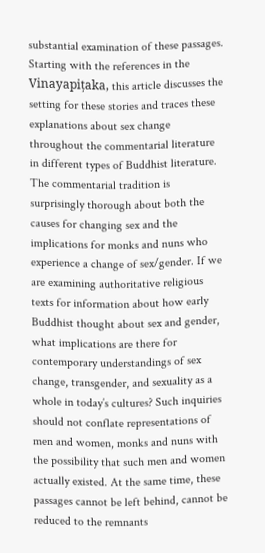substantial examination of these passages. Starting with the references in the Vinayapițaka, this article discusses the setting for these stories and traces these explanations about sex change throughout the commentarial literature in different types of Buddhist literature. The commentarial tradition is surprisingly thorough about both the causes for changing sex and the implications for monks and nuns who experience a change of sex/gender. If we are examining authoritative religious texts for information about how early Buddhist thought about sex and gender, what implications are there for contemporary understandings of sex change, transgender, and sexuality as a whole in today’s cultures? Such inquiries should not conflate representations of men and women, monks and nuns with the possibility that such men and women actually existed. At the same time, these passages cannot be left behind, cannot be reduced to the remnants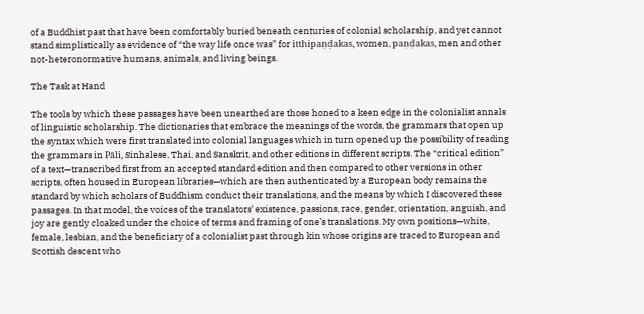of a Buddhist past that have been comfortably buried beneath centuries of colonial scholarship, and yet cannot stand simplistically as evidence of “the way life once was” for itthipaṇḍakas, women, paṇḍakas, men and other not-heteronormative humans, animals, and living beings.

The Task at Hand

The tools by which these passages have been unearthed are those honed to a keen edge in the colonialist annals of linguistic scholarship. The dictionaries that embrace the meanings of the words, the grammars that open up the syntax which were first translated into colonial languages which in turn opened up the possibility of reading the grammars in Pāli, Sinhalese, Thai, and Sanskrit, and other editions in different scripts. The “critical edition” of a text—transcribed first from an accepted standard edition and then compared to other versions in other scripts, often housed in European libraries—which are then authenticated by a European body remains the standard by which scholars of Buddhism conduct their translations, and the means by which I discovered these passages. In that model, the voices of the translators’ existence, passions, race, gender, orientation, anguish, and joy are gently cloaked under the choice of terms and framing of one’s translations. My own positions—white, female, lesbian, and the beneficiary of a colonialist past through kin whose origins are traced to European and Scottish descent who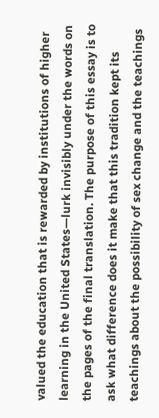valued the education that is rewarded by institutions of higher learning in the United States—lurk invisibly under the words on the pages of the final translation. The purpose of this essay is to ask what difference does it make that this tradition kept its teachings about the possibility of sex change and the teachings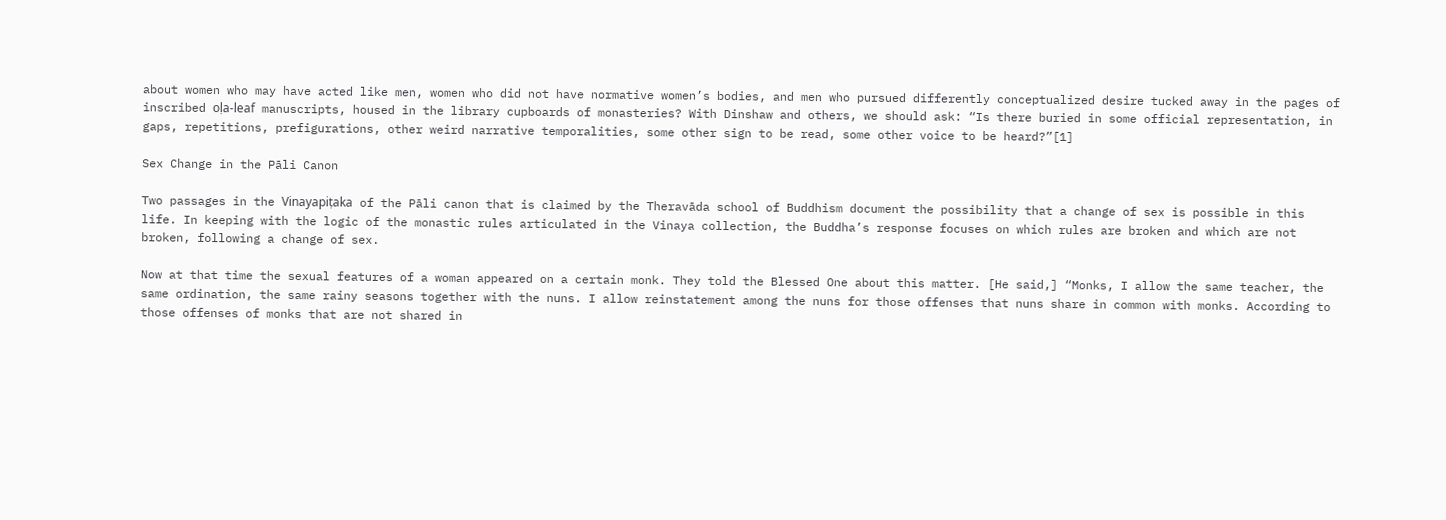about women who may have acted like men, women who did not have normative women’s bodies, and men who pursued differently conceptualized desire tucked away in the pages of inscribed oḷa-leaf manuscripts, housed in the library cupboards of monasteries? With Dinshaw and others, we should ask: “Is there buried in some official representation, in gaps, repetitions, prefigurations, other weird narrative temporalities, some other sign to be read, some other voice to be heard?”[1]

Sex Change in the Pāli Canon

Two passages in the Vinayapiṭaka of the Pāli canon that is claimed by the Theravāda school of Buddhism document the possibility that a change of sex is possible in this life. In keeping with the logic of the monastic rules articulated in the Vinaya collection, the Buddha’s response focuses on which rules are broken and which are not broken, following a change of sex.

Now at that time the sexual features of a woman appeared on a certain monk. They told the Blessed One about this matter. [He said,] “Monks, I allow the same teacher, the same ordination, the same rainy seasons together with the nuns. I allow reinstatement among the nuns for those offenses that nuns share in common with monks. According to those offenses of monks that are not shared in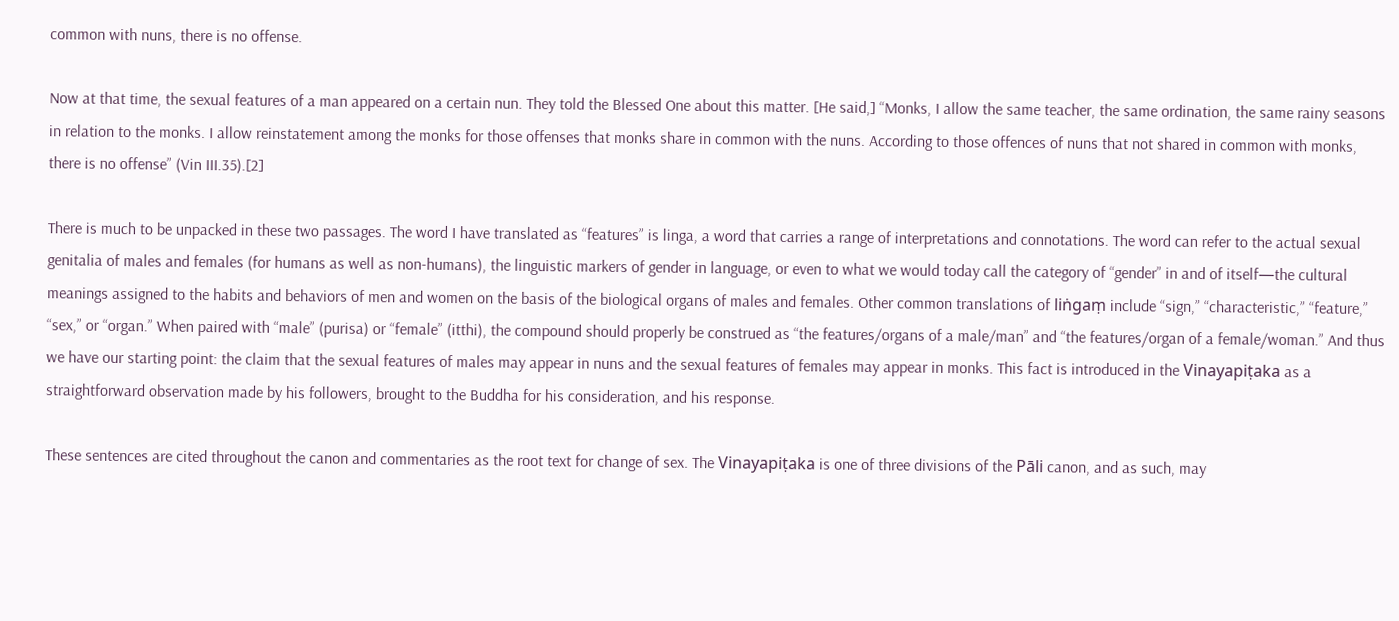common with nuns, there is no offense.

Now at that time, the sexual features of a man appeared on a certain nun. They told the Blessed One about this matter. [He said,] “Monks, I allow the same teacher, the same ordination, the same rainy seasons in relation to the monks. I allow reinstatement among the monks for those offenses that monks share in common with the nuns. According to those offences of nuns that not shared in common with monks, there is no offense” (Vin III.35).[2]

There is much to be unpacked in these two passages. The word I have translated as “features” is linga, a word that carries a range of interpretations and connotations. The word can refer to the actual sexual genitalia of males and females (for humans as well as non-humans), the linguistic markers of gender in language, or even to what we would today call the category of “gender” in and of itself—the cultural meanings assigned to the habits and behaviors of men and women on the basis of the biological organs of males and females. Other common translations of liṅgaṃ include “sign,” “characteristic,” “feature,” “sex,” or “organ.” When paired with “male” (purisa) or “female” (itthi), the compound should properly be construed as “the features/organs of a male/man” and “the features/organ of a female/woman.” And thus we have our starting point: the claim that the sexual features of males may appear in nuns and the sexual features of females may appear in monks. This fact is introduced in the Vinayapiṭaka as a straightforward observation made by his followers, brought to the Buddha for his consideration, and his response.

These sentences are cited throughout the canon and commentaries as the root text for change of sex. The Vinayapiṭaka is one of three divisions of the Pāli canon, and as such, may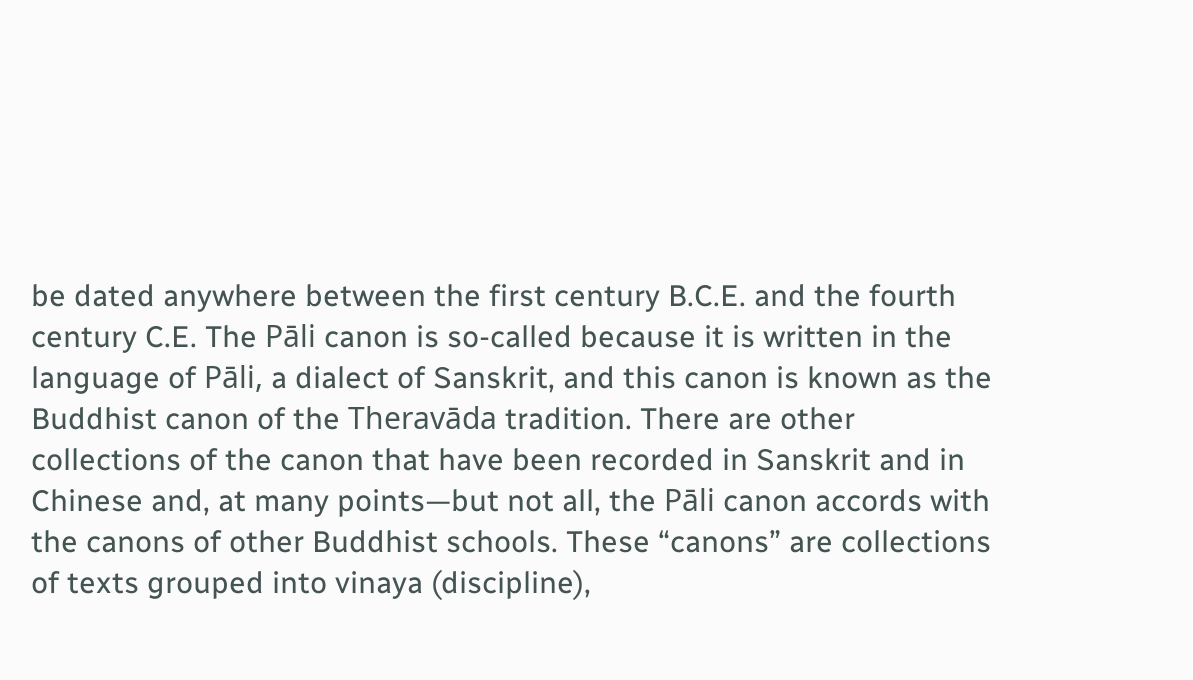be dated anywhere between the first century B.C.E. and the fourth century C.E. The Pāli canon is so-called because it is written in the language of Pāli, a dialect of Sanskrit, and this canon is known as the Buddhist canon of the Theravāda tradition. There are other collections of the canon that have been recorded in Sanskrit and in Chinese and, at many points—but not all, the Pāli canon accords with the canons of other Buddhist schools. These “canons” are collections of texts grouped into vinaya (discipline),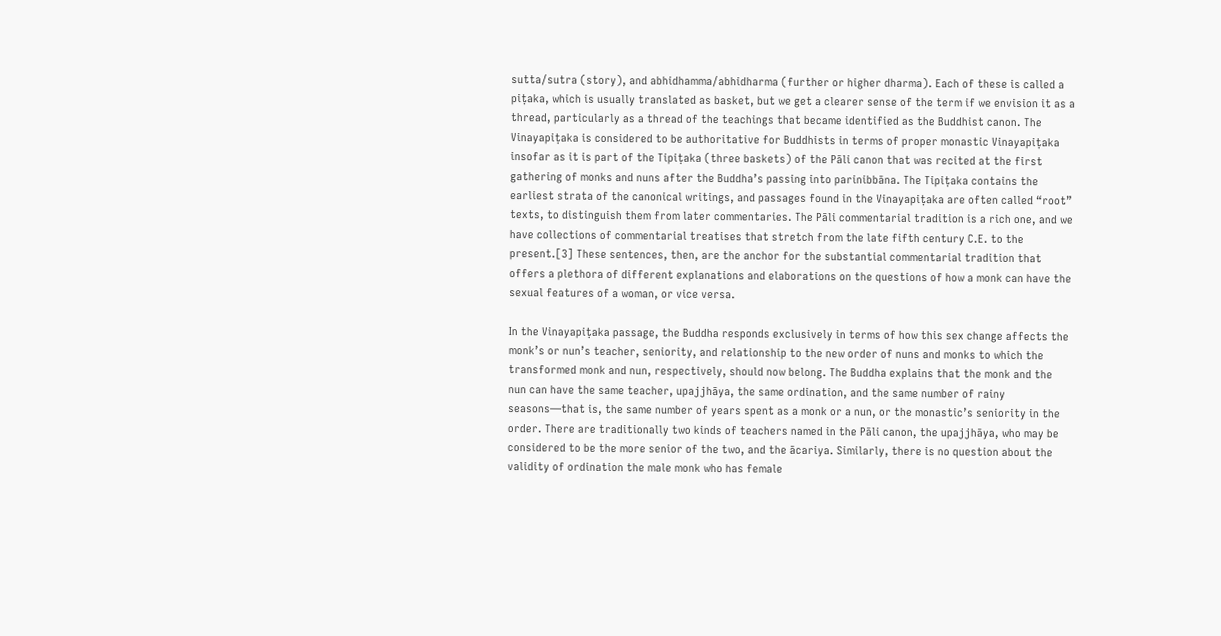sutta/sutra (story), and abhidhamma/abhidharma (further or higher dharma). Each of these is called a piṭaka, which is usually translated as basket, but we get a clearer sense of the term if we envision it as a thread, particularly as a thread of the teachings that became identified as the Buddhist canon. The Vinayapiṭaka is considered to be authoritative for Buddhists in terms of proper monastic Vinayapiṭaka insofar as it is part of the Tipiṭaka (three baskets) of the Pāli canon that was recited at the first gathering of monks and nuns after the Buddha’s passing into parinibbāna. The Tipiṭaka contains the earliest strata of the canonical writings, and passages found in the Vinayapiṭaka are often called “root” texts, to distinguish them from later commentaries. The Pāli commentarial tradition is a rich one, and we have collections of commentarial treatises that stretch from the late fifth century C.E. to the present.[3] These sentences, then, are the anchor for the substantial commentarial tradition that offers a plethora of different explanations and elaborations on the questions of how a monk can have the sexual features of a woman, or vice versa.

In the Vinayapiṭaka passage, the Buddha responds exclusively in terms of how this sex change affects the monk’s or nun’s teacher, seniority, and relationship to the new order of nuns and monks to which the transformed monk and nun, respectively, should now belong. The Buddha explains that the monk and the nun can have the same teacher, upajjhāya, the same ordination, and the same number of rainy seasons—that is, the same number of years spent as a monk or a nun, or the monastic’s seniority in the order. There are traditionally two kinds of teachers named in the Pāli canon, the upajjhāya, who may be considered to be the more senior of the two, and the ācariya. Similarly, there is no question about the validity of ordination the male monk who has female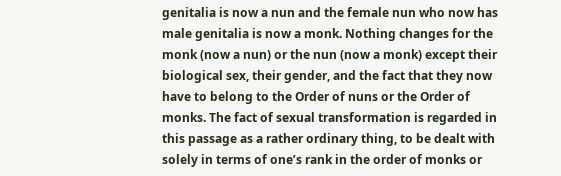genitalia is now a nun and the female nun who now has male genitalia is now a monk. Nothing changes for the monk (now a nun) or the nun (now a monk) except their biological sex, their gender, and the fact that they now have to belong to the Order of nuns or the Order of monks. The fact of sexual transformation is regarded in this passage as a rather ordinary thing, to be dealt with solely in terms of one’s rank in the order of monks or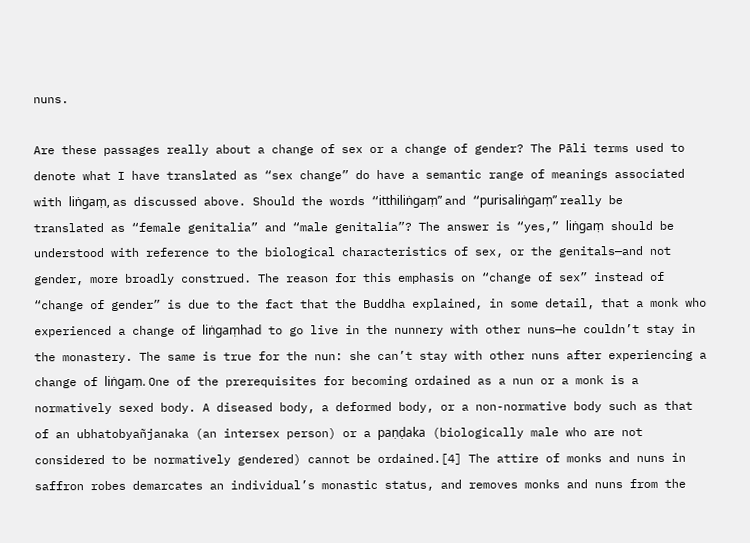nuns.

Are these passages really about a change of sex or a change of gender? The Pāli terms used to denote what I have translated as “sex change” do have a semantic range of meanings associated with liṅgaṃ, as discussed above. Should the words “itthiliṅgaṃ” and “purisaliṅgaṃ” really be translated as “female genitalia” and “male genitalia”? The answer is “yes,” liṅgaṃ should be understood with reference to the biological characteristics of sex, or the genitals—and not gender, more broadly construed. The reason for this emphasis on “change of sex” instead of “change of gender” is due to the fact that the Buddha explained, in some detail, that a monk who experienced a change of liṅgaṃhad to go live in the nunnery with other nuns—he couldn’t stay in the monastery. The same is true for the nun: she can’t stay with other nuns after experiencing a change of liṅgaṃ. One of the prerequisites for becoming ordained as a nun or a monk is a normatively sexed body. A diseased body, a deformed body, or a non-normative body such as that of an ubhatobyañjanaka (an intersex person) or a paṇḍaka (biologically male who are not considered to be normatively gendered) cannot be ordained.[4] The attire of monks and nuns in saffron robes demarcates an individual’s monastic status, and removes monks and nuns from the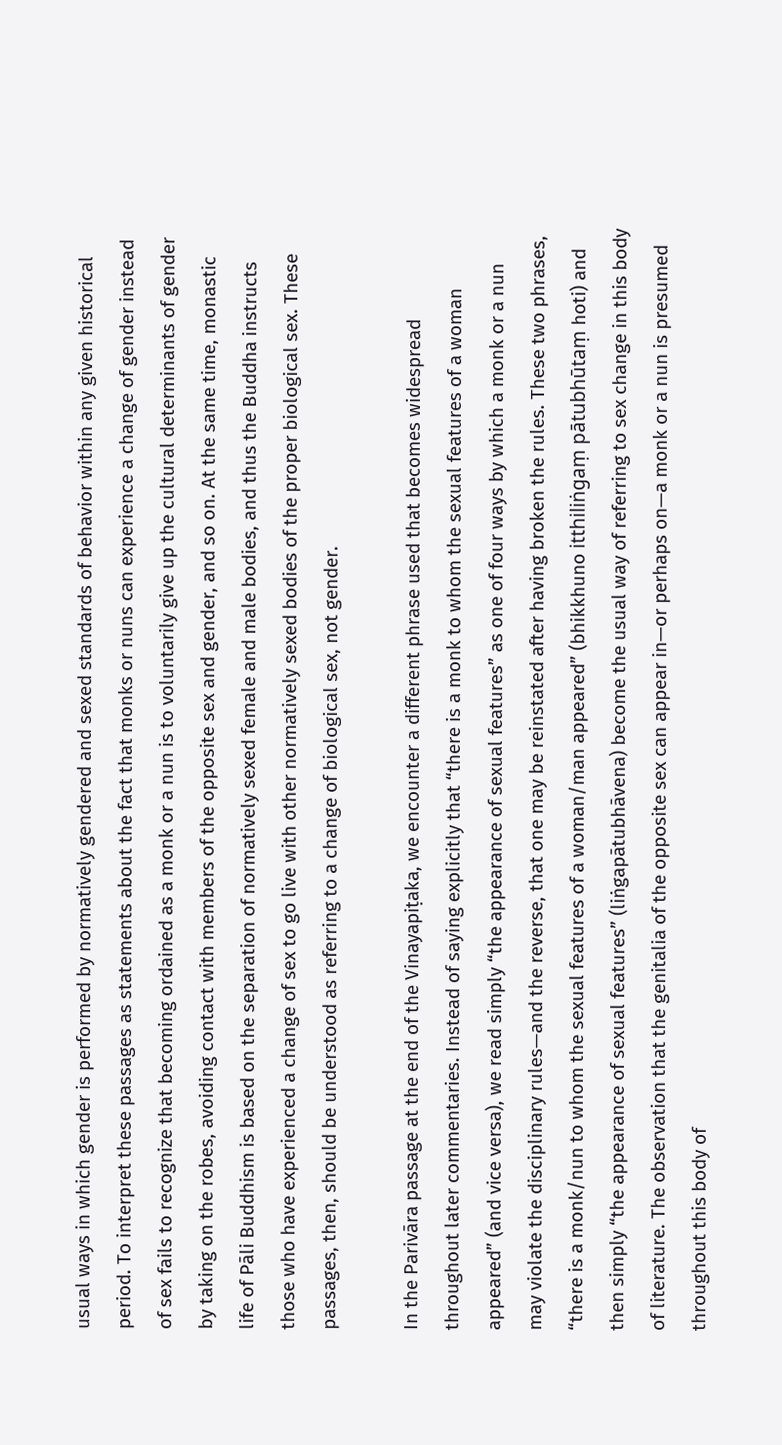usual ways in which gender is performed by normatively gendered and sexed standards of behavior within any given historical period. To interpret these passages as statements about the fact that monks or nuns can experience a change of gender instead of sex fails to recognize that becoming ordained as a monk or a nun is to voluntarily give up the cultural determinants of gender by taking on the robes, avoiding contact with members of the opposite sex and gender, and so on. At the same time, monastic life of Pāli Buddhism is based on the separation of normatively sexed female and male bodies, and thus the Buddha instructs those who have experienced a change of sex to go live with other normatively sexed bodies of the proper biological sex. These passages, then, should be understood as referring to a change of biological sex, not gender.

In the Parivāra passage at the end of the Vinayapiṭaka, we encounter a different phrase used that becomes widespread throughout later commentaries. Instead of saying explicitly that “there is a monk to whom the sexual features of a woman appeared” (and vice versa), we read simply “the appearance of sexual features” as one of four ways by which a monk or a nun may violate the disciplinary rules—and the reverse, that one may be reinstated after having broken the rules. These two phrases, “there is a monk/nun to whom the sexual features of a woman/man appeared” (bhikkhuno itthiliṅgaṃ pātubhūtaṃ hoti) and then simply “the appearance of sexual features” (liṅgapātubhāvena) become the usual way of referring to sex change in this body of literature. The observation that the genitalia of the opposite sex can appear in—or perhaps on—a monk or a nun is presumed throughout this body of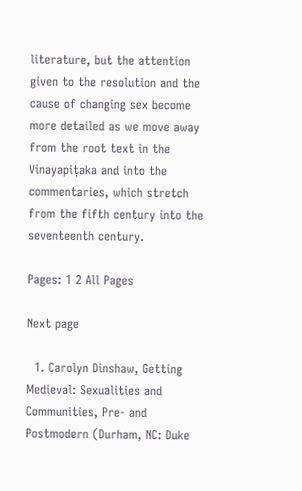literature, but the attention given to the resolution and the cause of changing sex become more detailed as we move away from the root text in the Vinayapiṭaka and into the commentaries, which stretch from the fifth century into the seventeenth century.

Pages: 1 2 All Pages

Next page

  1. Carolyn Dinshaw, Getting Medieval: Sexualities and Communities, Pre- and Postmodern (Durham, NC: Duke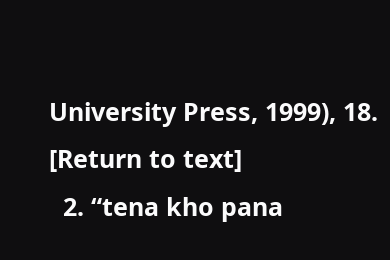University Press, 1999), 18. [Return to text]
  2. “tena kho pana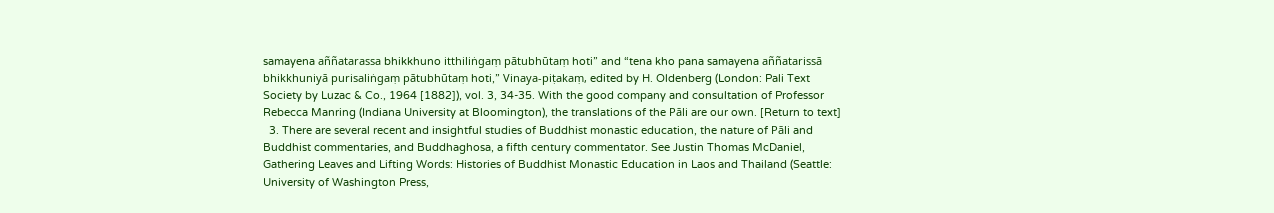samayena aññatarassa bhikkhuno itthiliṅgaṃ pātubhūtaṃ hoti” and “tena kho pana samayena aññatarissā bhikkhuniyā purisaliṅgaṃ pātubhūtaṃ hoti,” Vinaya-piṭakaṃ, edited by H. Oldenberg (London: Pali Text Society by Luzac & Co., 1964 [1882]), vol. 3, 34-35. With the good company and consultation of Professor Rebecca Manring (Indiana University at Bloomington), the translations of the Pāli are our own. [Return to text]
  3. There are several recent and insightful studies of Buddhist monastic education, the nature of Pāli and Buddhist commentaries, and Buddhaghosa, a fifth century commentator. See Justin Thomas McDaniel, Gathering Leaves and Lifting Words: Histories of Buddhist Monastic Education in Laos and Thailand (Seattle: University of Washington Press,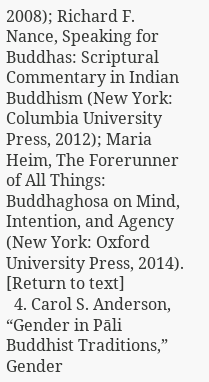2008); Richard F. Nance, Speaking for Buddhas: Scriptural Commentary in Indian Buddhism (New York: Columbia University Press, 2012); Maria Heim, The Forerunner of All Things: Buddhaghosa on Mind, Intention, and Agency (New York: Oxford University Press, 2014). [Return to text]
  4. Carol S. Anderson, “Gender in Pāli Buddhist Traditions,” Gender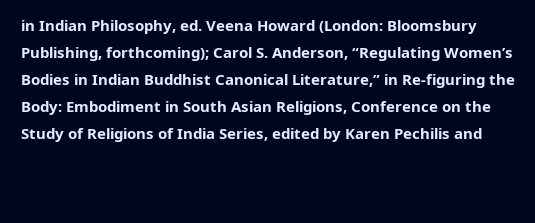in Indian Philosophy, ed. Veena Howard (London: Bloomsbury Publishing, forthcoming); Carol S. Anderson, “Regulating Women’s Bodies in Indian Buddhist Canonical Literature,” in Re-figuring the Body: Embodiment in South Asian Religions, Conference on the Study of Religions of India Series, edited by Karen Pechilis and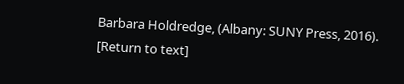Barbara Holdredge, (Albany: SUNY Press, 2016). [Return to text]